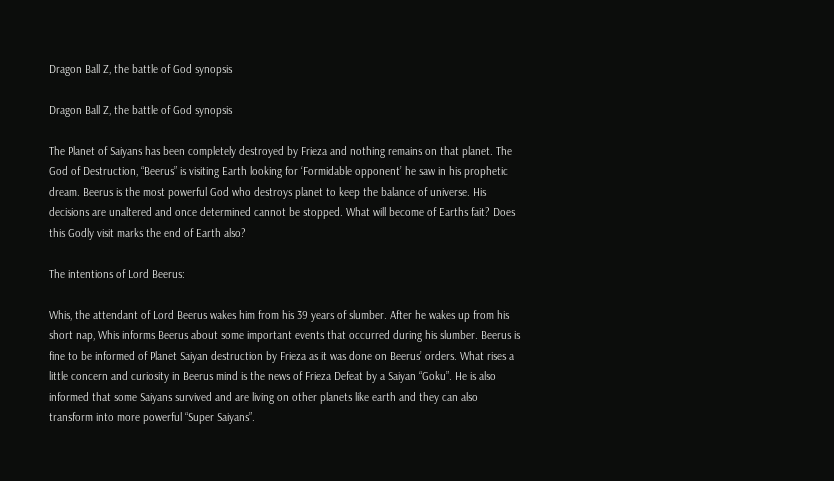Dragon Ball Z, the battle of God synopsis

Dragon Ball Z, the battle of God synopsis

The Planet of Saiyans has been completely destroyed by Frieza and nothing remains on that planet. The God of Destruction, “Beerus” is visiting Earth looking for ‘Formidable opponent’ he saw in his prophetic dream. Beerus is the most powerful God who destroys planet to keep the balance of universe. His decisions are unaltered and once determined cannot be stopped. What will become of Earths fait? Does this Godly visit marks the end of Earth also?

The intentions of Lord Beerus:

Whis, the attendant of Lord Beerus wakes him from his 39 years of slumber. After he wakes up from his short nap, Whis informs Beerus about some important events that occurred during his slumber. Beerus is fine to be informed of Planet Saiyan destruction by Frieza as it was done on Beerus’ orders. What rises a little concern and curiosity in Beerus mind is the news of Frieza Defeat by a Saiyan “Goku”. He is also informed that some Saiyans survived and are living on other planets like earth and they can also transform into more powerful “Super Saiyans”.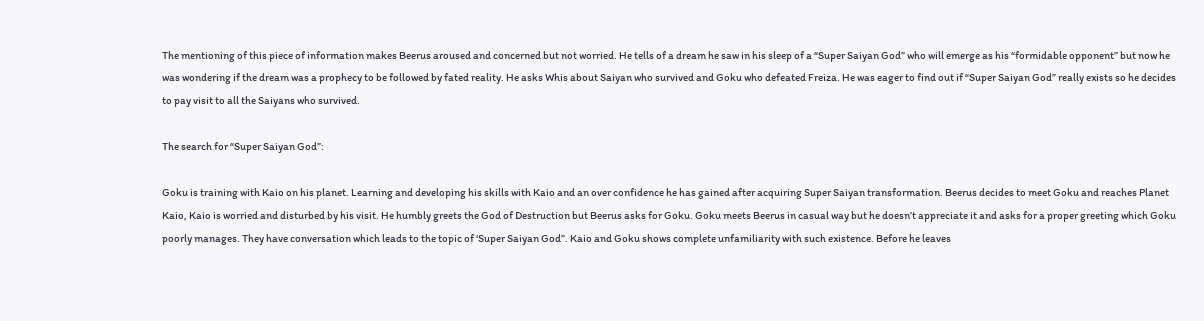The mentioning of this piece of information makes Beerus aroused and concerned but not worried. He tells of a dream he saw in his sleep of a “Super Saiyan God” who will emerge as his “formidable opponent” but now he was wondering if the dream was a prophecy to be followed by fated reality. He asks Whis about Saiyan who survived and Goku who defeated Freiza. He was eager to find out if “Super Saiyan God” really exists so he decides to pay visit to all the Saiyans who survived.

The search for “Super Saiyan God”:

Goku is training with Kaio on his planet. Learning and developing his skills with Kaio and an over confidence he has gained after acquiring Super Saiyan transformation. Beerus decides to meet Goku and reaches Planet Kaio, Kaio is worried and disturbed by his visit. He humbly greets the God of Destruction but Beerus asks for Goku. Goku meets Beerus in casual way but he doesn’t appreciate it and asks for a proper greeting which Goku poorly manages. They have conversation which leads to the topic of ‘Super Saiyan God”. Kaio and Goku shows complete unfamiliarity with such existence. Before he leaves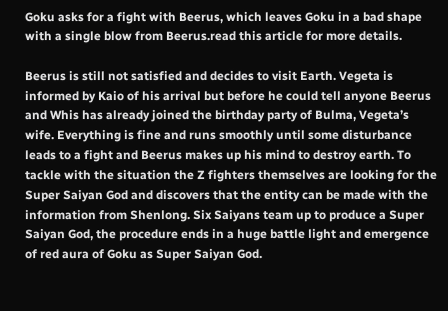Goku asks for a fight with Beerus, which leaves Goku in a bad shape with a single blow from Beerus.read this article for more details.

Beerus is still not satisfied and decides to visit Earth. Vegeta is informed by Kaio of his arrival but before he could tell anyone Beerus and Whis has already joined the birthday party of Bulma, Vegeta’s wife. Everything is fine and runs smoothly until some disturbance leads to a fight and Beerus makes up his mind to destroy earth. To tackle with the situation the Z fighters themselves are looking for the Super Saiyan God and discovers that the entity can be made with the information from Shenlong. Six Saiyans team up to produce a Super Saiyan God, the procedure ends in a huge battle light and emergence of red aura of Goku as Super Saiyan God.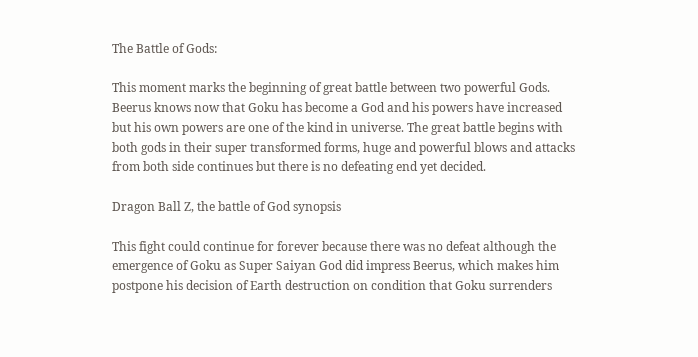The Battle of Gods:

This moment marks the beginning of great battle between two powerful Gods. Beerus knows now that Goku has become a God and his powers have increased but his own powers are one of the kind in universe. The great battle begins with both gods in their super transformed forms, huge and powerful blows and attacks from both side continues but there is no defeating end yet decided.

Dragon Ball Z, the battle of God synopsis

This fight could continue for forever because there was no defeat although the emergence of Goku as Super Saiyan God did impress Beerus, which makes him postpone his decision of Earth destruction on condition that Goku surrenders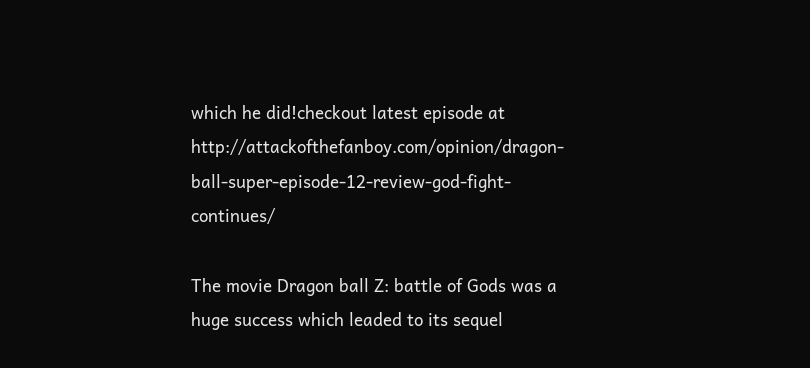which he did!checkout latest episode at http://attackofthefanboy.com/opinion/dragon-ball-super-episode-12-review-god-fight-continues/

The movie Dragon ball Z: battle of Gods was a huge success which leaded to its sequel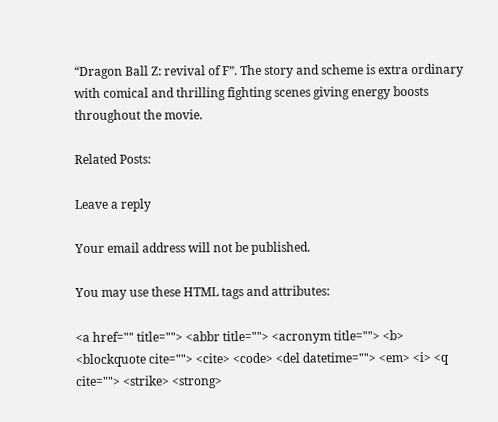“Dragon Ball Z: revival of F”. The story and scheme is extra ordinary with comical and thrilling fighting scenes giving energy boosts throughout the movie.

Related Posts:

Leave a reply

Your email address will not be published.

You may use these HTML tags and attributes:

<a href="" title=""> <abbr title=""> <acronym title=""> <b> <blockquote cite=""> <cite> <code> <del datetime=""> <em> <i> <q cite=""> <strike> <strong>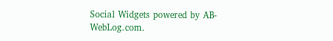Social Widgets powered by AB-WebLog.com.